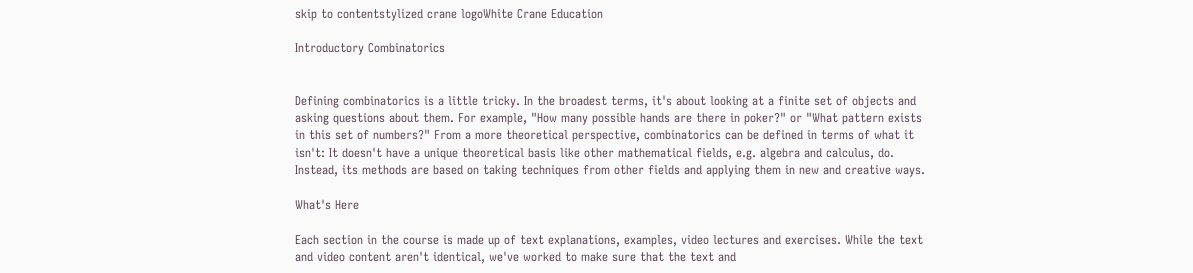skip to contentstylized crane logoWhite Crane Education

Introductory Combinatorics


Defining combinatorics is a little tricky. In the broadest terms, it's about looking at a finite set of objects and asking questions about them. For example, "How many possible hands are there in poker?" or "What pattern exists in this set of numbers?" From a more theoretical perspective, combinatorics can be defined in terms of what it isn't: It doesn't have a unique theoretical basis like other mathematical fields, e.g. algebra and calculus, do. Instead, its methods are based on taking techniques from other fields and applying them in new and creative ways.

What's Here

Each section in the course is made up of text explanations, examples, video lectures and exercises. While the text and video content aren't identical, we've worked to make sure that the text and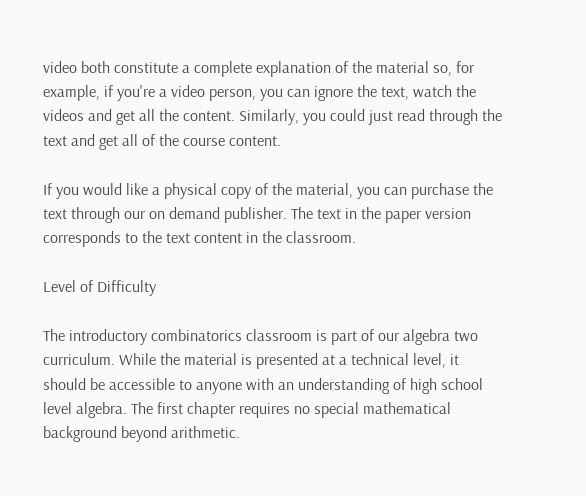video both constitute a complete explanation of the material so, for example, if you're a video person, you can ignore the text, watch the videos and get all the content. Similarly, you could just read through the text and get all of the course content.

If you would like a physical copy of the material, you can purchase the text through our on demand publisher. The text in the paper version corresponds to the text content in the classroom.

Level of Difficulty

The introductory combinatorics classroom is part of our algebra two curriculum. While the material is presented at a technical level, it should be accessible to anyone with an understanding of high school level algebra. The first chapter requires no special mathematical background beyond arithmetic.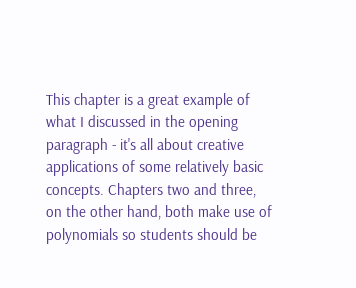This chapter is a great example of what I discussed in the opening paragraph - it's all about creative applications of some relatively basic concepts. Chapters two and three, on the other hand, both make use of polynomials so students should be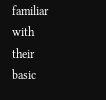familiar with their basic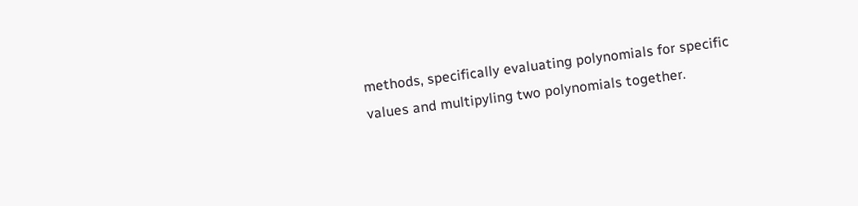methods, specifically evaluating polynomials for specific values and multipyling two polynomials together.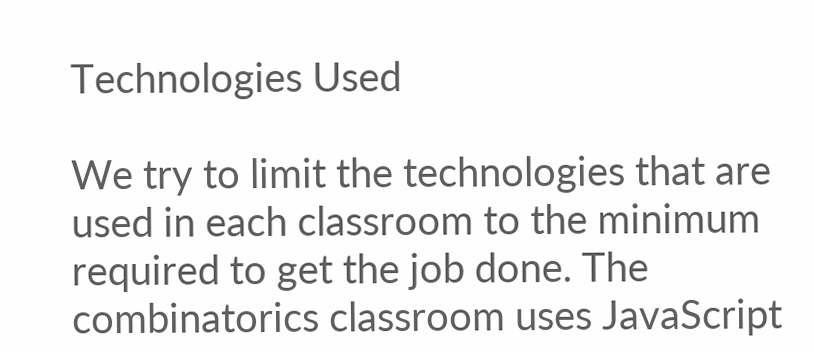Technologies Used

We try to limit the technologies that are used in each classroom to the minimum required to get the job done. The combinatorics classroom uses JavaScript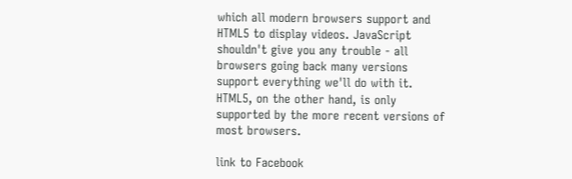which all modern browsers support and HTML5 to display videos. JavaScript shouldn't give you any trouble - all browsers going back many versions support everything we'll do with it. HTML5, on the other hand, is only supported by the more recent versions of most browsers.

link to Facebook